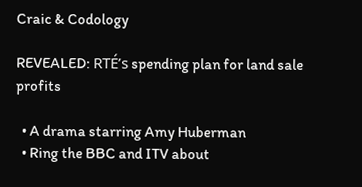Craic & Codology

REVEALED: RTÉ’s spending plan for land sale profits

  • A drama starring Amy Huberman
  • Ring the BBC and ITV about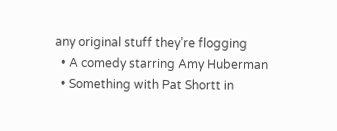any original stuff they’re flogging
  • A comedy starring Amy Huberman
  • Something with Pat Shortt in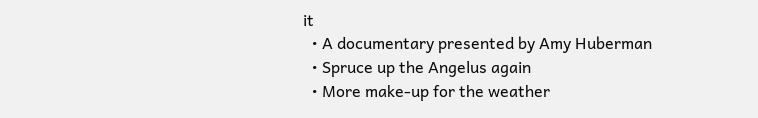it
  • A documentary presented by Amy Huberman
  • Spruce up the Angelus again
  • More make-up for the weather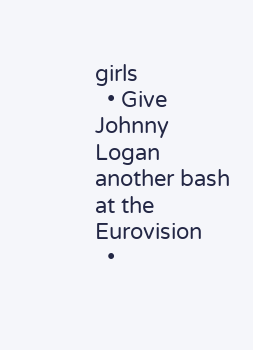girls
  • Give Johnny Logan another bash at the Eurovision
  •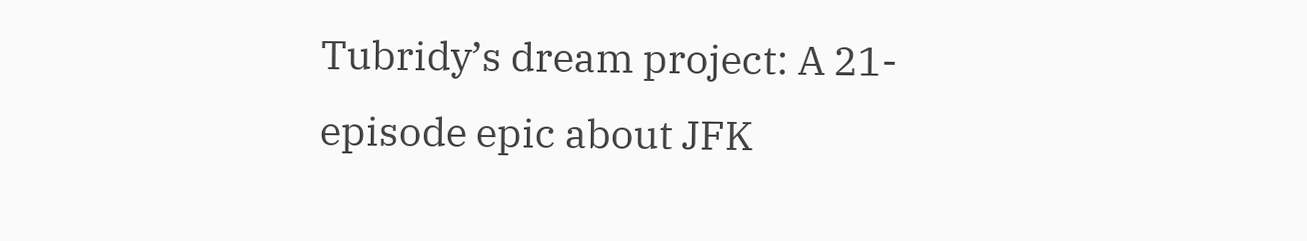Tubridy’s dream project: A 21-episode epic about JFK